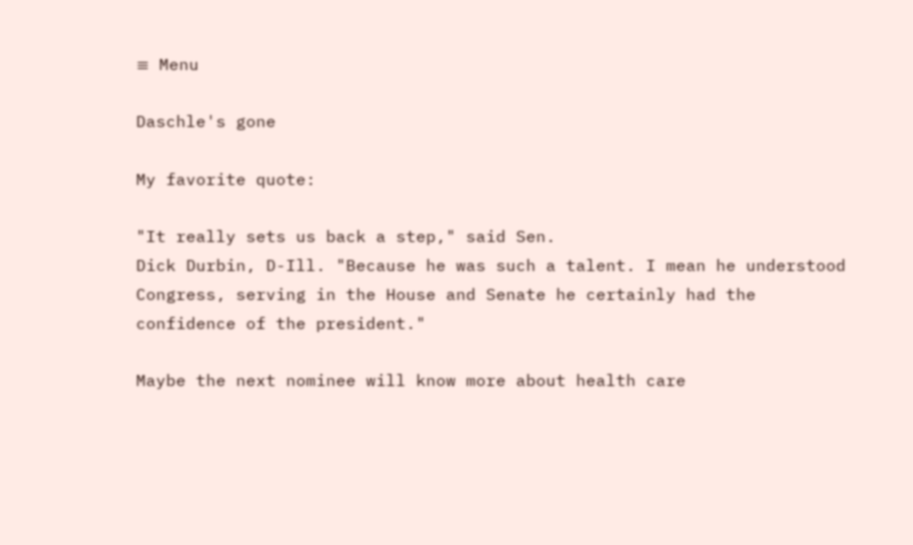≡ Menu

Daschle's gone

My favorite quote:

"It really sets us back a step," said Sen.
Dick Durbin, D-Ill. "Because he was such a talent. I mean he understood
Congress, serving in the House and Senate he certainly had the
confidence of the president."

Maybe the next nominee will know more about health care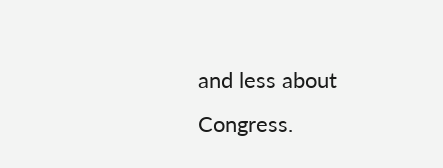and less about Congress.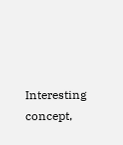Interesting concept,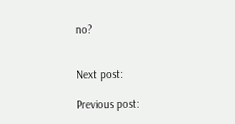no?


Next post:

Previous post: